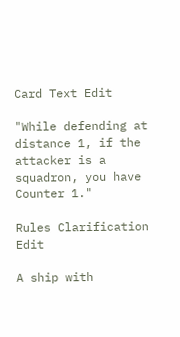Card Text Edit

"While defending at distance 1, if the attacker is a squadron, you have Counter 1."

Rules Clarification Edit

A ship with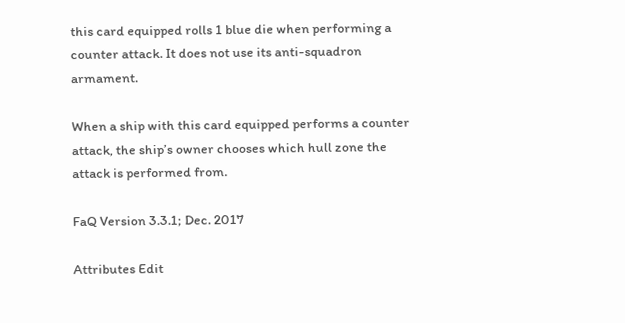this card equipped rolls 1 blue die when performing a counter attack. It does not use its anti-squadron armament.

When a ship with this card equipped performs a counter attack, the ship’s owner chooses which hull zone the attack is performed from.

FaQ Version 3.3.1; Dec. 2017

Attributes Edit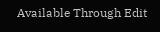Available Through Edit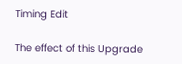Timing Edit

The effect of this Upgrade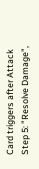Card triggers after Attack Step 5: "Resolve Damage",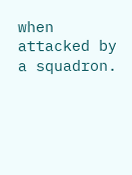when attacked by a squadron.